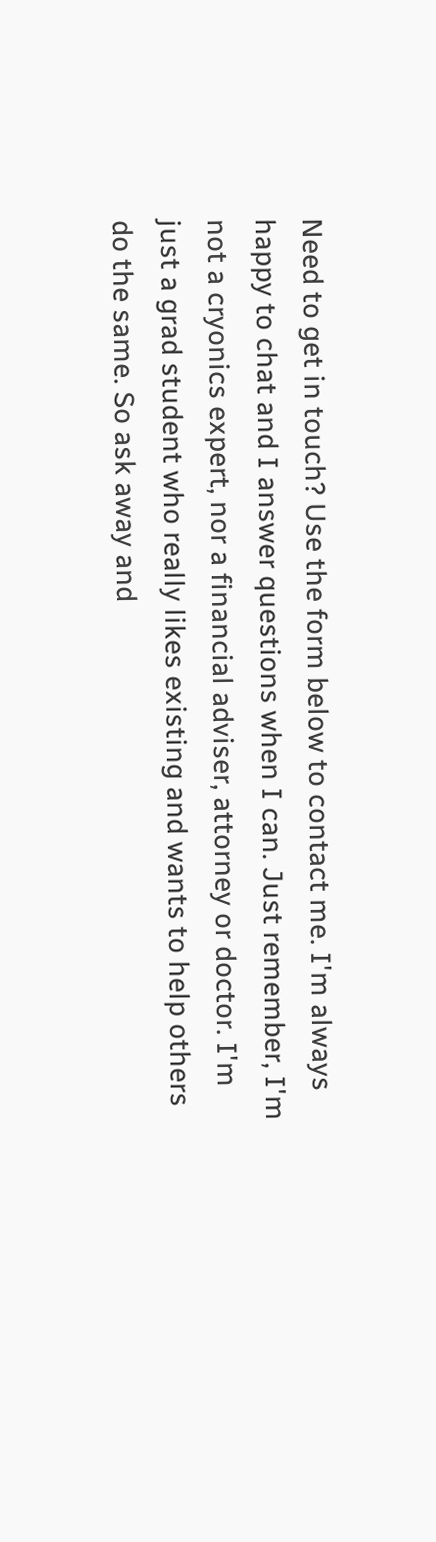Need to get in touch? Use the form below to contact me. I'm always happy to chat and I answer questions when I can. Just remember, I'm not a cryonics expert, nor a financial adviser, attorney or doctor. I'm just a grad student who really likes existing and wants to help others do the same. So ask away and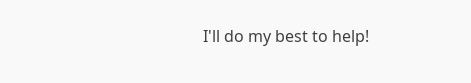I'll do my best to help!